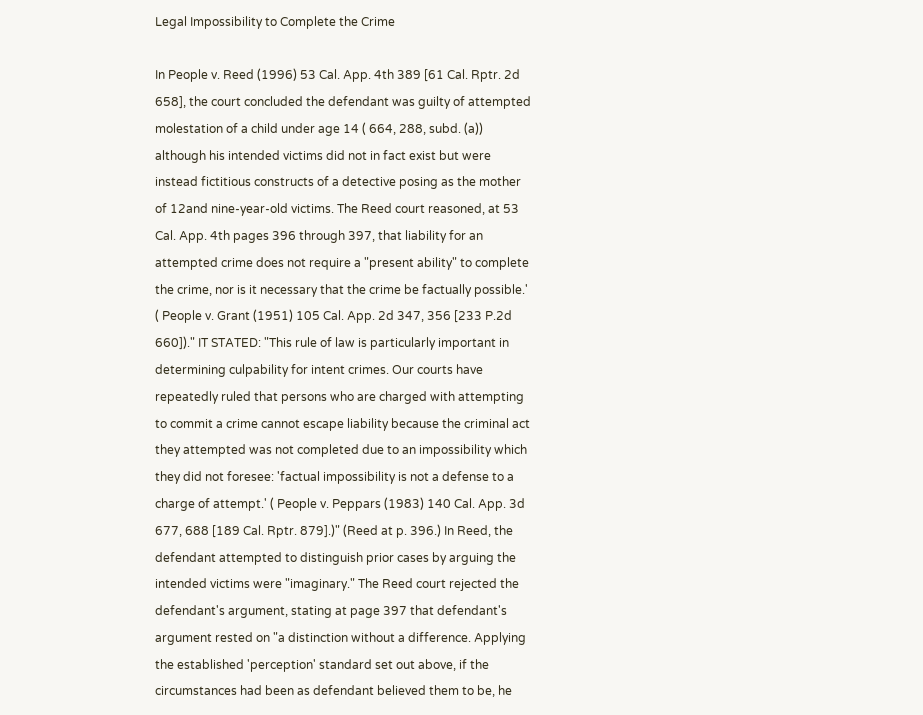Legal Impossibility to Complete the Crime

In People v. Reed (1996) 53 Cal. App. 4th 389 [61 Cal. Rptr. 2d 658], the court concluded the defendant was guilty of attempted molestation of a child under age 14 ( 664, 288, subd. (a)) although his intended victims did not in fact exist but were instead fictitious constructs of a detective posing as the mother of 12and nine-year-old victims. The Reed court reasoned, at 53 Cal. App. 4th pages 396 through 397, that liability for an attempted crime does not require a "present ability" to complete the crime, nor is it necessary that the crime be factually possible.' ( People v. Grant (1951) 105 Cal. App. 2d 347, 356 [233 P.2d 660])." IT STATED: "This rule of law is particularly important in determining culpability for intent crimes. Our courts have repeatedly ruled that persons who are charged with attempting to commit a crime cannot escape liability because the criminal act they attempted was not completed due to an impossibility which they did not foresee: 'factual impossibility is not a defense to a charge of attempt.' ( People v. Peppars (1983) 140 Cal. App. 3d 677, 688 [189 Cal. Rptr. 879].)" (Reed at p. 396.) In Reed, the defendant attempted to distinguish prior cases by arguing the intended victims were "imaginary." The Reed court rejected the defendant's argument, stating at page 397 that defendant's argument rested on "a distinction without a difference. Applying the established 'perception' standard set out above, if the circumstances had been as defendant believed them to be, he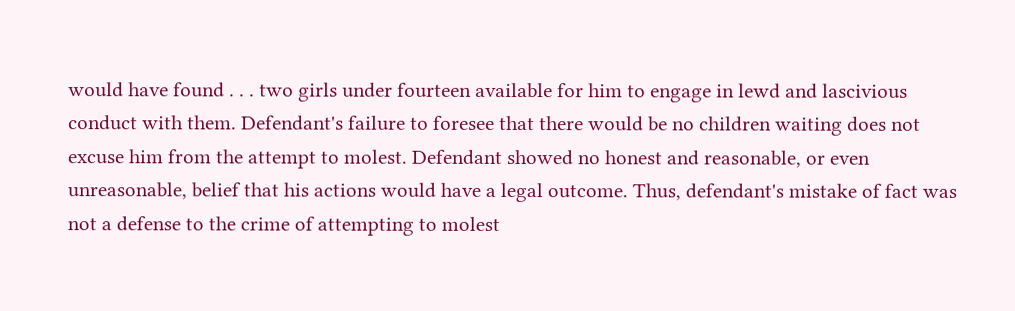would have found . . . two girls under fourteen available for him to engage in lewd and lascivious conduct with them. Defendant's failure to foresee that there would be no children waiting does not excuse him from the attempt to molest. Defendant showed no honest and reasonable, or even unreasonable, belief that his actions would have a legal outcome. Thus, defendant's mistake of fact was not a defense to the crime of attempting to molest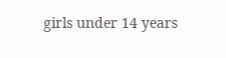girls under 14 years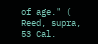of age." ( Reed, supra, 53 Cal.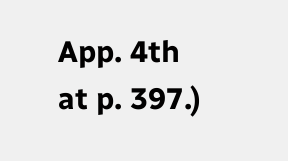App. 4th at p. 397.)